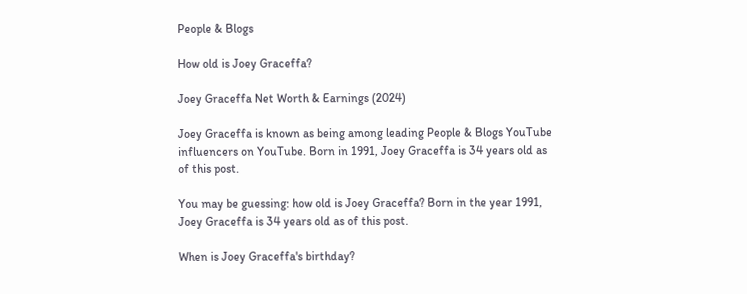People & Blogs

How old is Joey Graceffa?

Joey Graceffa Net Worth & Earnings (2024)

Joey Graceffa is known as being among leading People & Blogs YouTube influencers on YouTube. Born in 1991, Joey Graceffa is 34 years old as of this post.

You may be guessing: how old is Joey Graceffa? Born in the year 1991, Joey Graceffa is 34 years old as of this post.

When is Joey Graceffa's birthday?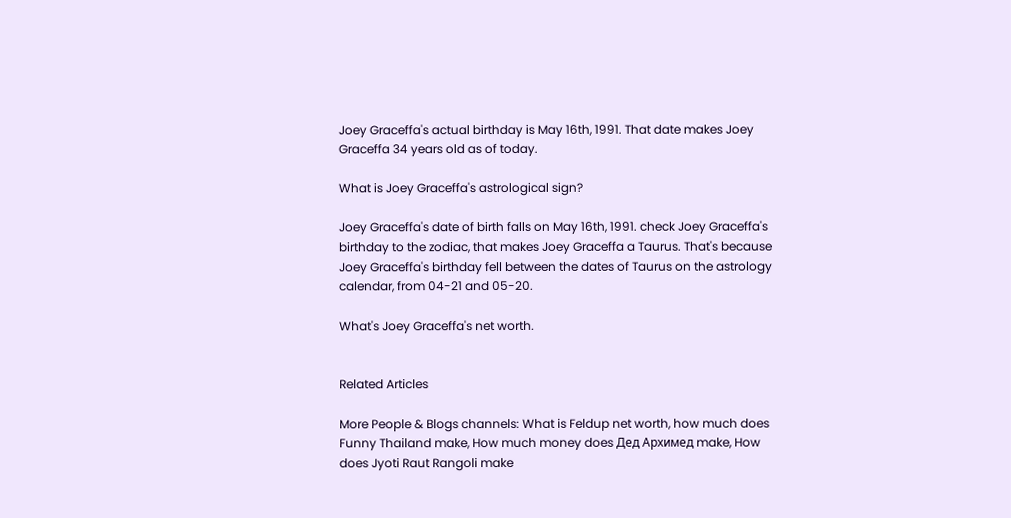Joey Graceffa's actual birthday is May 16th, 1991. That date makes Joey Graceffa 34 years old as of today.

What is Joey Graceffa's astrological sign?

Joey Graceffa's date of birth falls on May 16th, 1991. check Joey Graceffa's birthday to the zodiac, that makes Joey Graceffa a Taurus. That's because Joey Graceffa's birthday fell between the dates of Taurus on the astrology calendar, from 04-21 and 05-20.

What's Joey Graceffa's net worth.


Related Articles

More People & Blogs channels: What is Feldup net worth, how much does Funny Thailand make, How much money does Дед Архимед make, How does Jyoti Raut Rangoli make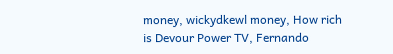money, wickydkewl money, How rich is Devour Power TV, Fernando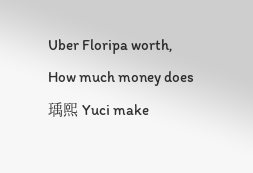Uber Floripa worth, How much money does 瑀熙 Yuci make